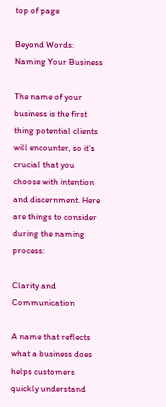top of page

Beyond Words: Naming Your Business

The name of your business is the first thing potential clients will encounter, so it’s crucial that you choose with intention and discernment. Here are things to consider during the naming process:

Clarity and Communication

A name that reflects what a business does helps customers quickly understand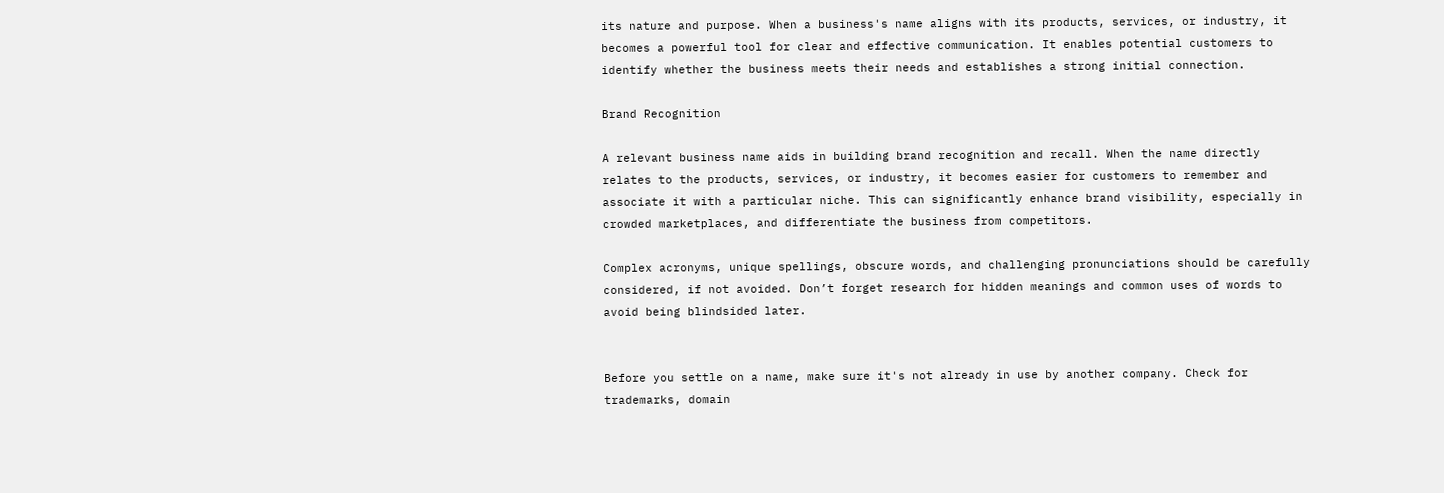its nature and purpose. When a business's name aligns with its products, services, or industry, it becomes a powerful tool for clear and effective communication. It enables potential customers to identify whether the business meets their needs and establishes a strong initial connection.

Brand Recognition

A relevant business name aids in building brand recognition and recall. When the name directly relates to the products, services, or industry, it becomes easier for customers to remember and associate it with a particular niche. This can significantly enhance brand visibility, especially in crowded marketplaces, and differentiate the business from competitors.

Complex acronyms, unique spellings, obscure words, and challenging pronunciations should be carefully considered, if not avoided. Don’t forget research for hidden meanings and common uses of words to avoid being blindsided later.


Before you settle on a name, make sure it's not already in use by another company. Check for trademarks, domain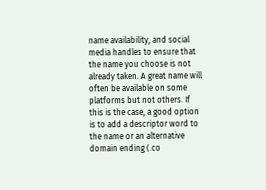name availability, and social media handles to ensure that the name you choose is not already taken. A great name will often be available on some platforms but not others. If this is the case, a good option is to add a descriptor word to the name or an alternative domain ending (.co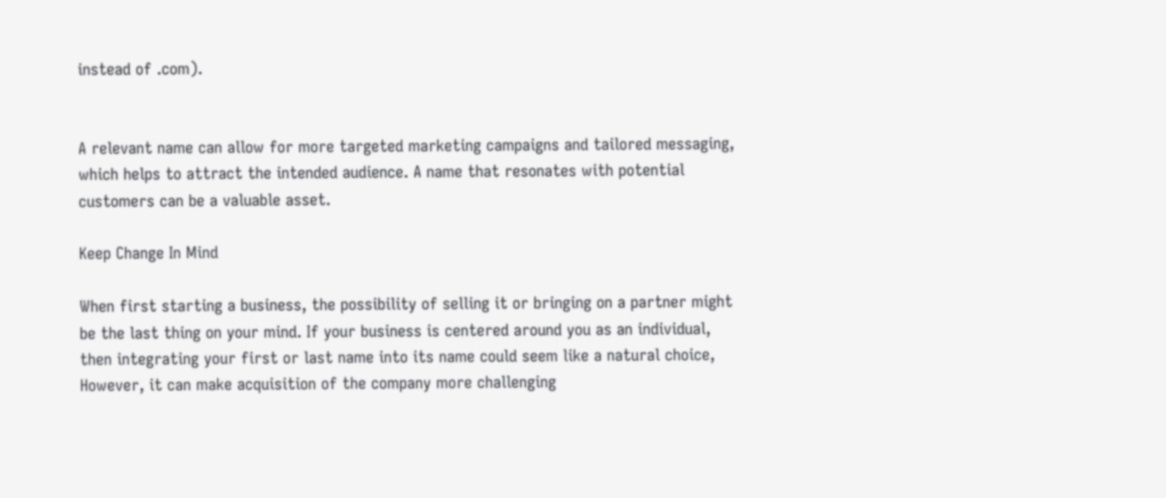instead of .com).


A relevant name can allow for more targeted marketing campaigns and tailored messaging, which helps to attract the intended audience. A name that resonates with potential customers can be a valuable asset.

Keep Change In Mind

When first starting a business, the possibility of selling it or bringing on a partner might be the last thing on your mind. If your business is centered around you as an individual, then integrating your first or last name into its name could seem like a natural choice, However, it can make acquisition of the company more challenging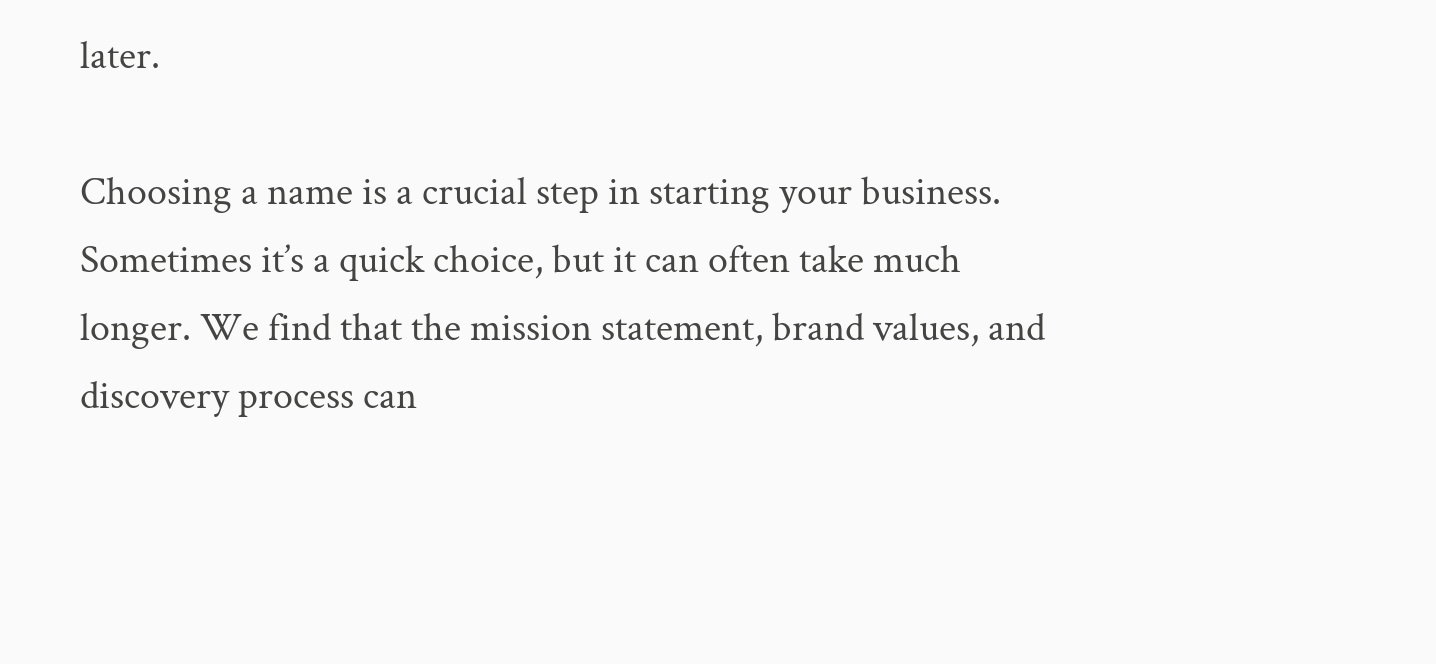later.

Choosing a name is a crucial step in starting your business. Sometimes it’s a quick choice, but it can often take much longer. We find that the mission statement, brand values, and discovery process can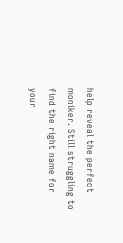help reveal the perfect moniker. Still struggling to find the right name for your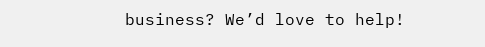business? We’d love to help!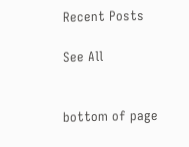Recent Posts

See All


bottom of page